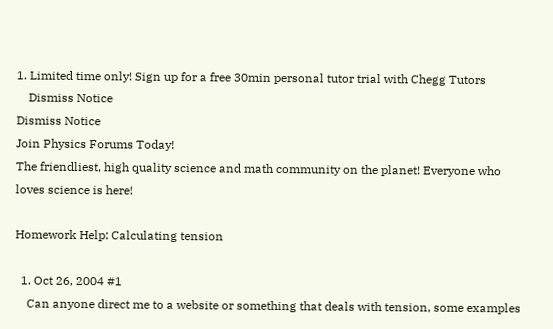1. Limited time only! Sign up for a free 30min personal tutor trial with Chegg Tutors
    Dismiss Notice
Dismiss Notice
Join Physics Forums Today!
The friendliest, high quality science and math community on the planet! Everyone who loves science is here!

Homework Help: Calculating tension

  1. Oct 26, 2004 #1
    Can anyone direct me to a website or something that deals with tension, some examples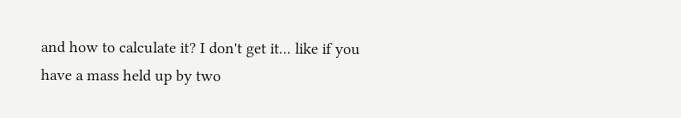and how to calculate it? I don't get it... like if you have a mass held up by two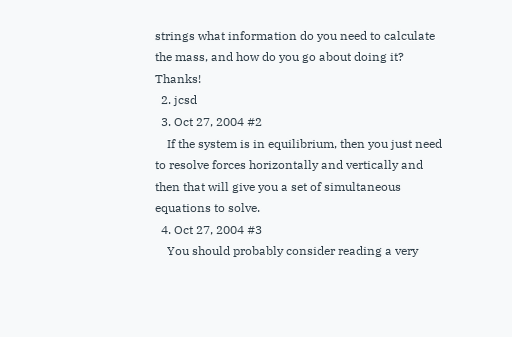strings what information do you need to calculate the mass, and how do you go about doing it? Thanks!
  2. jcsd
  3. Oct 27, 2004 #2
    If the system is in equilibrium, then you just need to resolve forces horizontally and vertically and then that will give you a set of simultaneous equations to solve.
  4. Oct 27, 2004 #3
    You should probably consider reading a very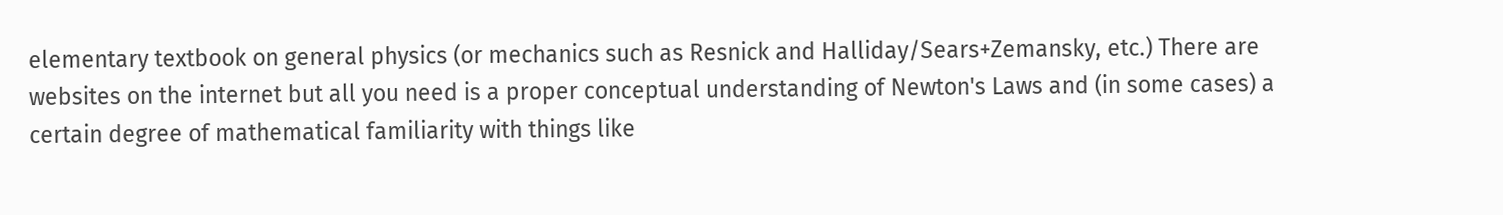elementary textbook on general physics (or mechanics such as Resnick and Halliday/Sears+Zemansky, etc.) There are websites on the internet but all you need is a proper conceptual understanding of Newton's Laws and (in some cases) a certain degree of mathematical familiarity with things like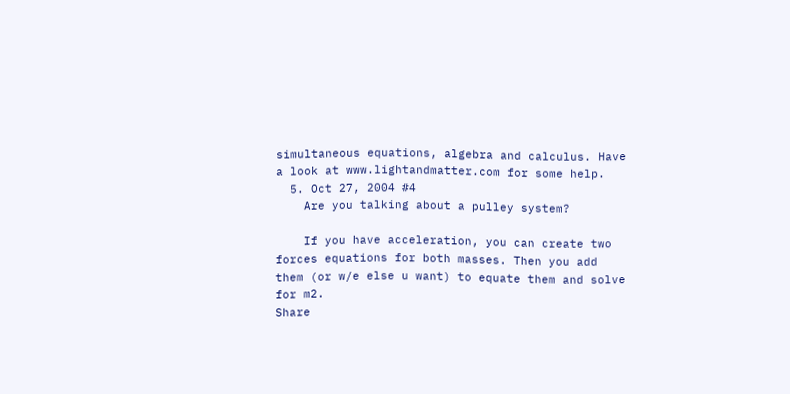simultaneous equations, algebra and calculus. Have a look at www.lightandmatter.com for some help.
  5. Oct 27, 2004 #4
    Are you talking about a pulley system?

    If you have acceleration, you can create two forces equations for both masses. Then you add them (or w/e else u want) to equate them and solve for m2.
Share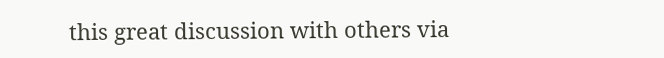this great discussion with others via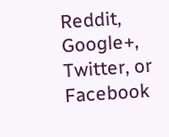Reddit, Google+, Twitter, or Facebook